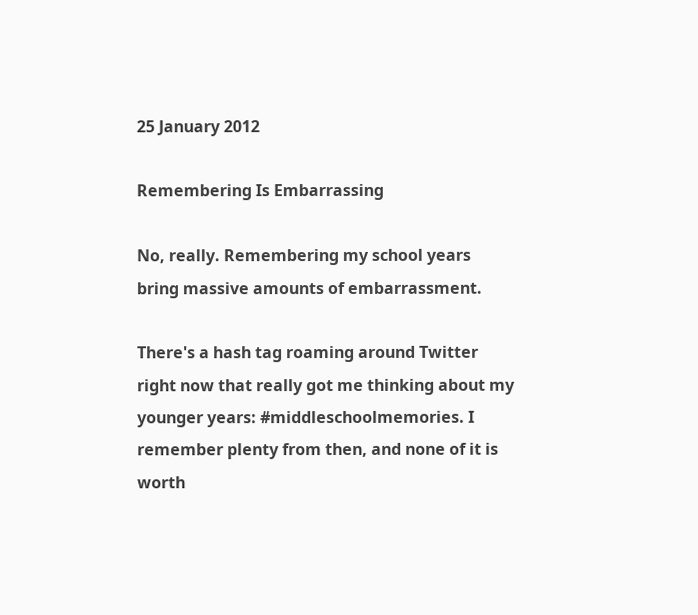25 January 2012

Remembering Is Embarrassing

No, really. Remembering my school years bring massive amounts of embarrassment.

There's a hash tag roaming around Twitter right now that really got me thinking about my younger years: #middleschoolmemories. I remember plenty from then, and none of it is worth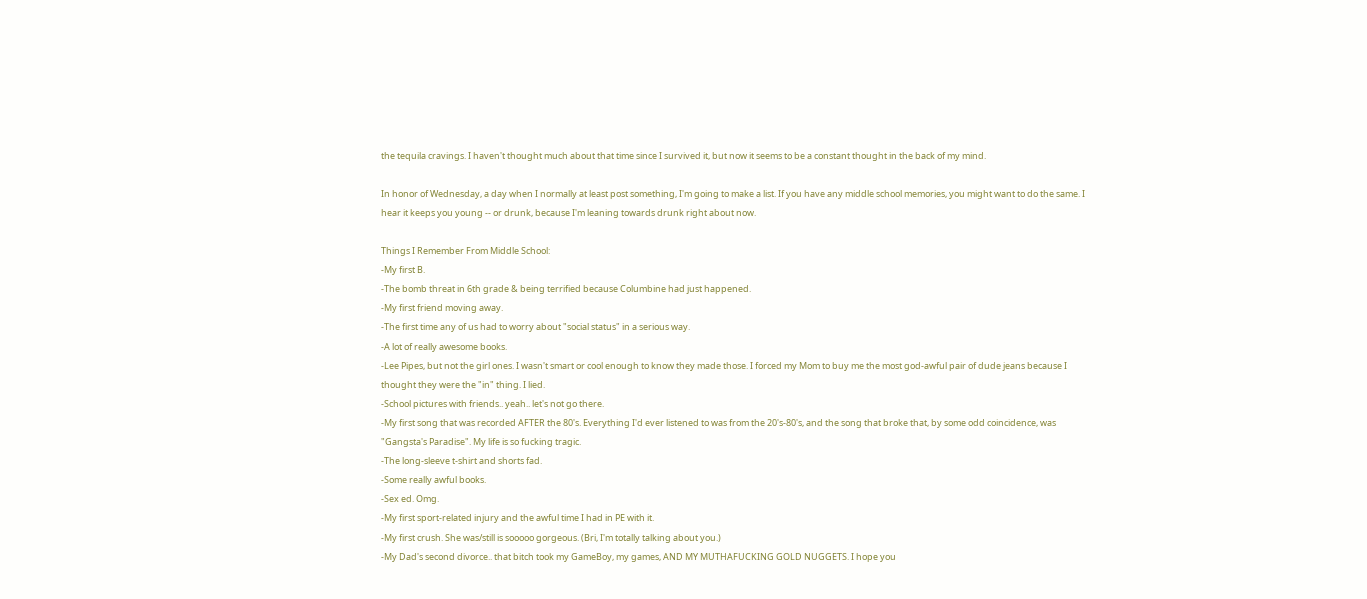the tequila cravings. I haven't thought much about that time since I survived it, but now it seems to be a constant thought in the back of my mind.

In honor of Wednesday, a day when I normally at least post something, I'm going to make a list. If you have any middle school memories, you might want to do the same. I hear it keeps you young -- or drunk, because I'm leaning towards drunk right about now.

Things I Remember From Middle School:
-My first B.
-The bomb threat in 6th grade & being terrified because Columbine had just happened.
-My first friend moving away.
-The first time any of us had to worry about "social status" in a serious way.
-A lot of really awesome books.
-Lee Pipes, but not the girl ones. I wasn't smart or cool enough to know they made those. I forced my Mom to buy me the most god-awful pair of dude jeans because I thought they were the "in" thing. I lied.
-School pictures with friends.. yeah.. let's not go there.
-My first song that was recorded AFTER the 80's. Everything I'd ever listened to was from the 20's-80's, and the song that broke that, by some odd coincidence, was "Gangsta's Paradise". My life is so fucking tragic.
-The long-sleeve t-shirt and shorts fad.
-Some really awful books.
-Sex ed. Omg.
-My first sport-related injury and the awful time I had in PE with it.
-My first crush. She was/still is sooooo gorgeous. (Bri, I'm totally talking about you.)
-My Dad's second divorce.. that bitch took my GameBoy, my games, AND MY MUTHAFUCKING GOLD NUGGETS. I hope you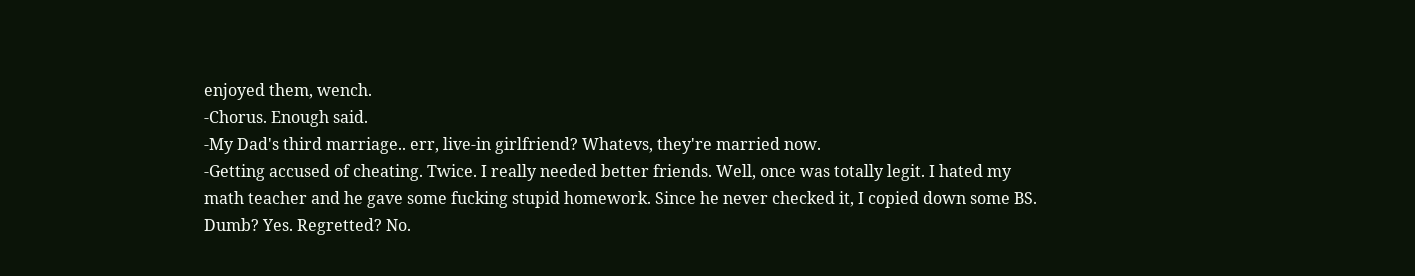enjoyed them, wench.
-Chorus. Enough said.
-My Dad's third marriage.. err, live-in girlfriend? Whatevs, they're married now.
-Getting accused of cheating. Twice. I really needed better friends. Well, once was totally legit. I hated my math teacher and he gave some fucking stupid homework. Since he never checked it, I copied down some BS. Dumb? Yes. Regretted? No.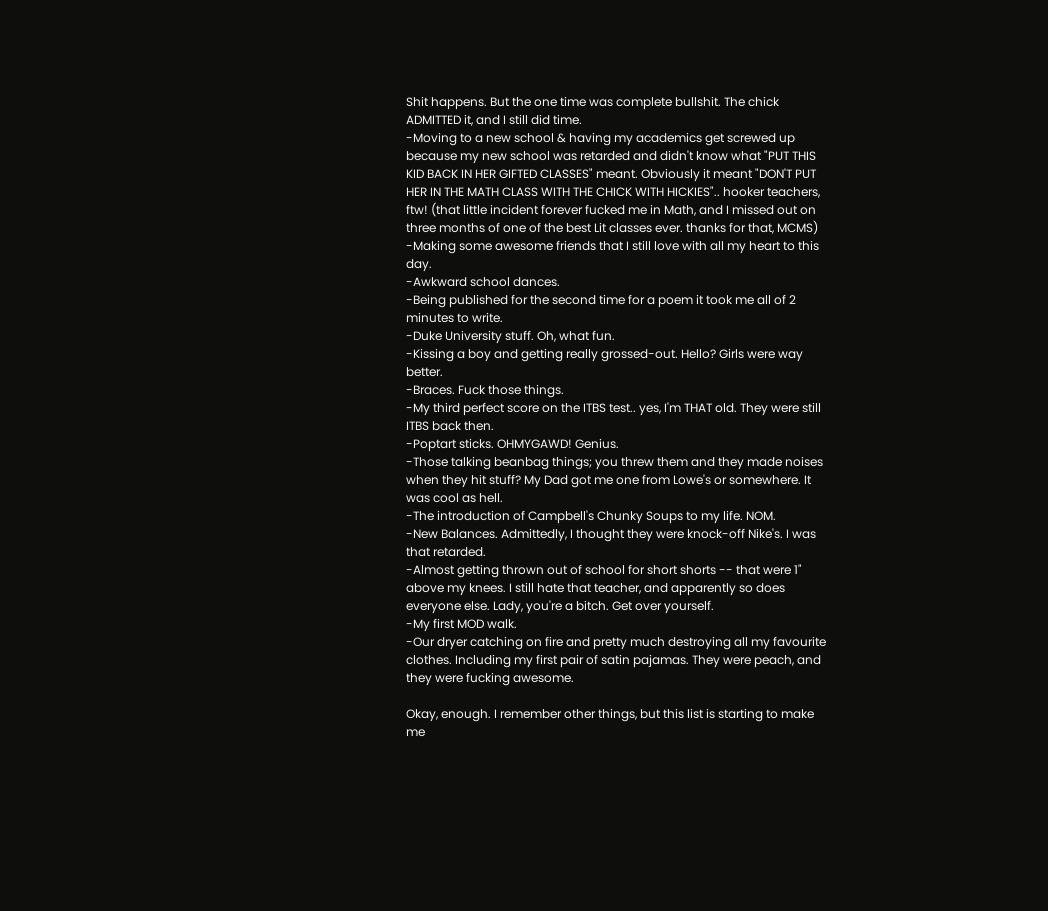Shit happens. But the one time was complete bullshit. The chick ADMITTED it, and I still did time.
-Moving to a new school & having my academics get screwed up because my new school was retarded and didn't know what "PUT THIS KID BACK IN HER GIFTED CLASSES" meant. Obviously it meant "DON'T PUT HER IN THE MATH CLASS WITH THE CHICK WITH HICKIES".. hooker teachers, ftw! (that little incident forever fucked me in Math, and I missed out on three months of one of the best Lit classes ever. thanks for that, MCMS)
-Making some awesome friends that I still love with all my heart to this day.
-Awkward school dances.
-Being published for the second time for a poem it took me all of 2 minutes to write.
-Duke University stuff. Oh, what fun.
-Kissing a boy and getting really grossed-out. Hello? Girls were way better.
-Braces. Fuck those things.
-My third perfect score on the ITBS test.. yes, I'm THAT old. They were still ITBS back then.
-Poptart sticks. OHMYGAWD! Genius.
-Those talking beanbag things; you threw them and they made noises when they hit stuff? My Dad got me one from Lowe's or somewhere. It was cool as hell.
-The introduction of Campbell's Chunky Soups to my life. NOM.
-New Balances. Admittedly, I thought they were knock-off Nike's. I was that retarded.
-Almost getting thrown out of school for short shorts -- that were 1" above my knees. I still hate that teacher, and apparently so does everyone else. Lady, you're a bitch. Get over yourself.
-My first MOD walk.
-Our dryer catching on fire and pretty much destroying all my favourite clothes. Including my first pair of satin pajamas. They were peach, and they were fucking awesome.

Okay, enough. I remember other things, but this list is starting to make me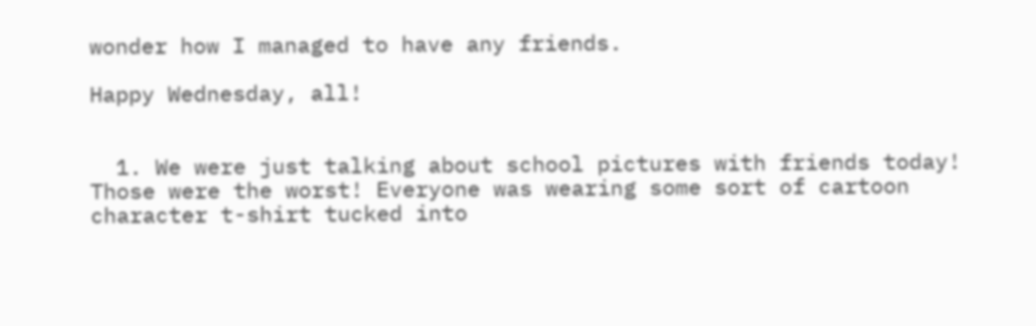wonder how I managed to have any friends.

Happy Wednesday, all!


  1. We were just talking about school pictures with friends today! Those were the worst! Everyone was wearing some sort of cartoon character t-shirt tucked into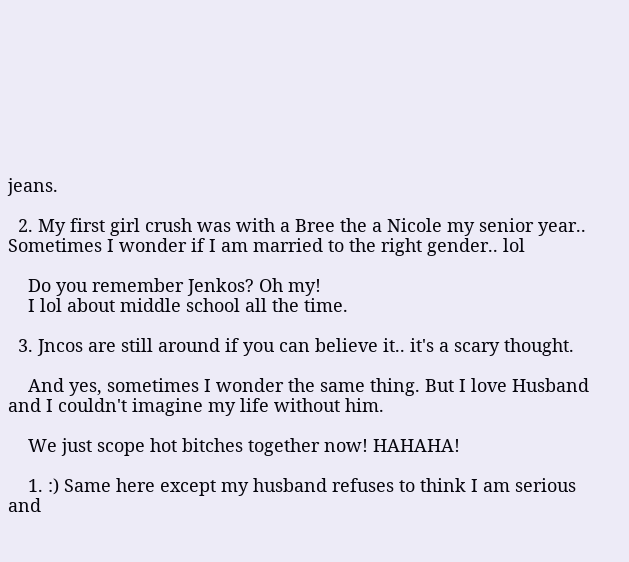jeans.

  2. My first girl crush was with a Bree the a Nicole my senior year.. Sometimes I wonder if I am married to the right gender.. lol

    Do you remember Jenkos? Oh my!
    I lol about middle school all the time.

  3. Jncos are still around if you can believe it.. it's a scary thought.

    And yes, sometimes I wonder the same thing. But I love Husband and I couldn't imagine my life without him.

    We just scope hot bitches together now! HAHAHA!

    1. :) Same here except my husband refuses to think I am serious and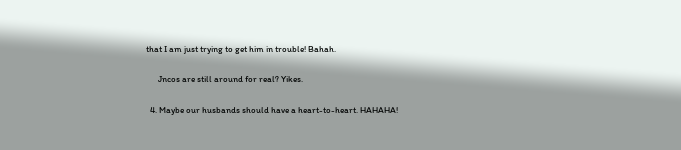that I am just trying to get him in trouble! Bahah.

      Jncos are still around for real? Yikes.

  4. Maybe our husbands should have a heart-to-heart. HAHAHA!